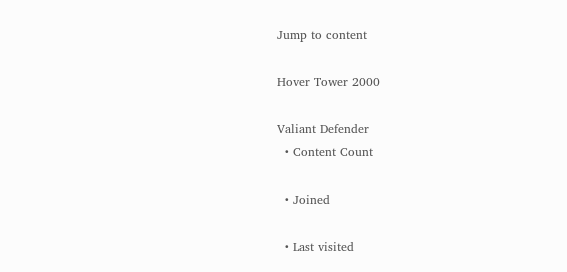Jump to content

Hover Tower 2000

Valiant Defender
  • Content Count

  • Joined

  • Last visited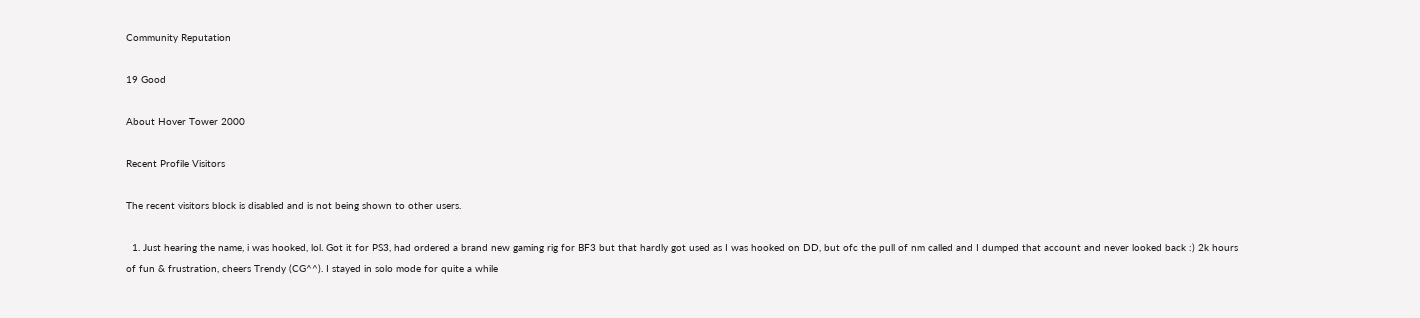Community Reputation

19 Good

About Hover Tower 2000

Recent Profile Visitors

The recent visitors block is disabled and is not being shown to other users.

  1. Just hearing the name, i was hooked, lol. Got it for PS3, had ordered a brand new gaming rig for BF3 but that hardly got used as I was hooked on DD, but ofc the pull of nm called and I dumped that account and never looked back :) 2k hours of fun & frustration, cheers Trendy (CG^^). I stayed in solo mode for quite a while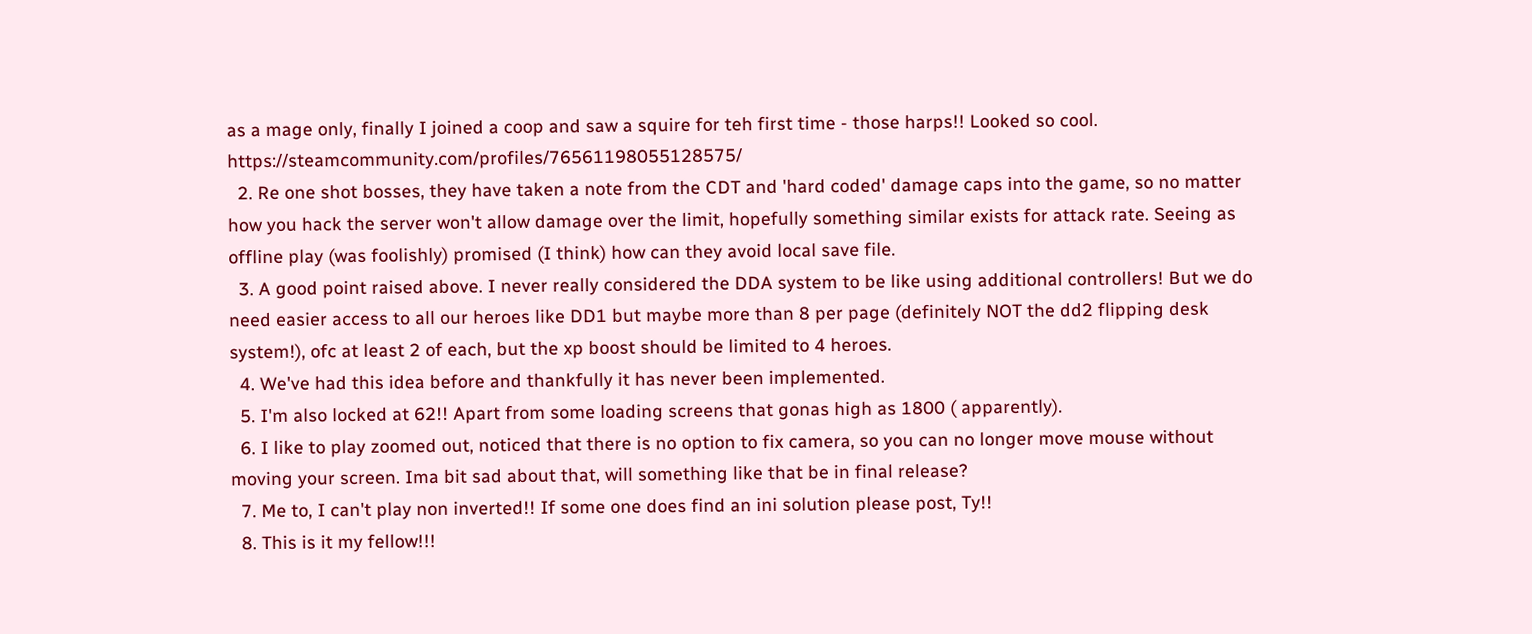as a mage only, finally I joined a coop and saw a squire for teh first time - those harps!! Looked so cool. https://steamcommunity.com/profiles/76561198055128575/
  2. Re one shot bosses, they have taken a note from the CDT and 'hard coded' damage caps into the game, so no matter how you hack the server won't allow damage over the limit, hopefully something similar exists for attack rate. Seeing as offline play (was foolishly) promised (I think) how can they avoid local save file.
  3. A good point raised above. I never really considered the DDA system to be like using additional controllers! But we do need easier access to all our heroes like DD1 but maybe more than 8 per page (definitely NOT the dd2 flipping desk system!), ofc at least 2 of each, but the xp boost should be limited to 4 heroes.
  4. We've had this idea before and thankfully it has never been implemented.
  5. I'm also locked at 62!! Apart from some loading screens that gonas high as 1800 ( apparently).
  6. I like to play zoomed out, noticed that there is no option to fix camera, so you can no longer move mouse without moving your screen. Ima bit sad about that, will something like that be in final release?
  7. Me to, I can't play non inverted!! If some one does find an ini solution please post, Ty!!
  8. This is it my fellow!!!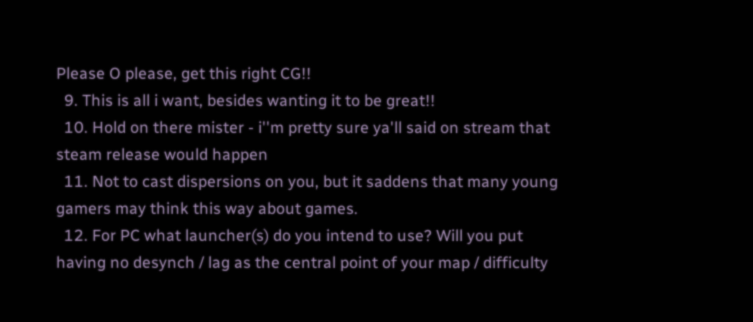Please O please, get this right CG!!
  9. This is all i want, besides wanting it to be great!!
  10. Hold on there mister - i''m pretty sure ya'll said on stream that steam release would happen
  11. Not to cast dispersions on you, but it saddens that many young gamers may think this way about games.
  12. For PC what launcher(s) do you intend to use? Will you put having no desynch / lag as the central point of your map / difficulty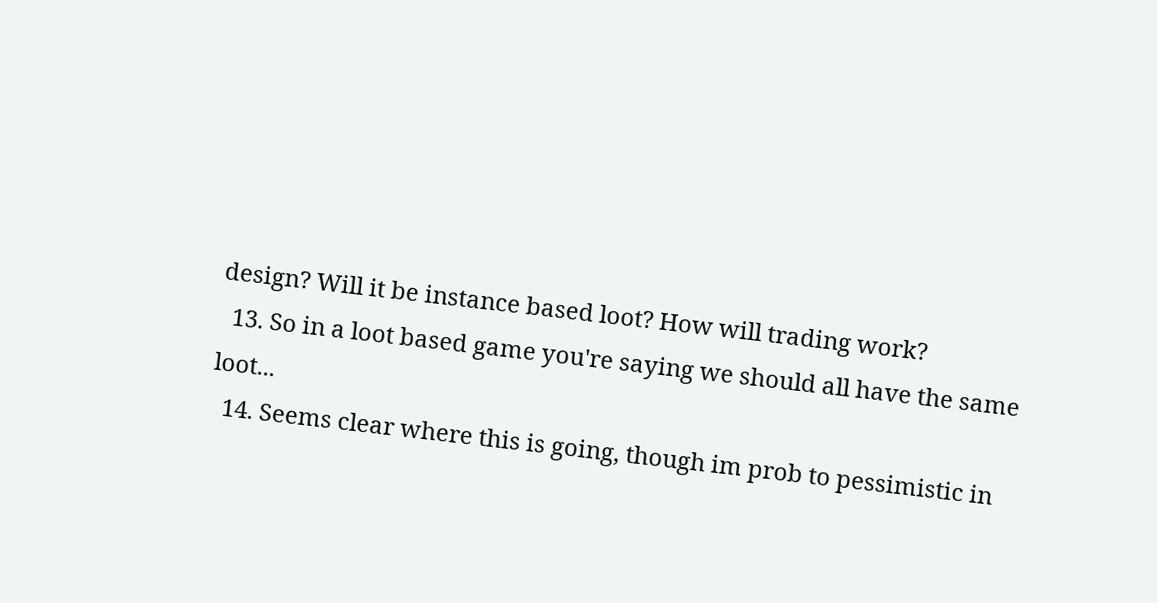design? Will it be instance based loot? How will trading work?
  13. So in a loot based game you're saying we should all have the same loot...
  14. Seems clear where this is going, though im prob to pessimistic in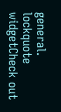general. lockquote widgetCheck out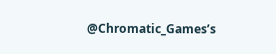@Chromatic_Games’s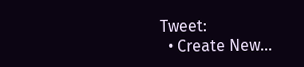Tweet:
  • Create New...